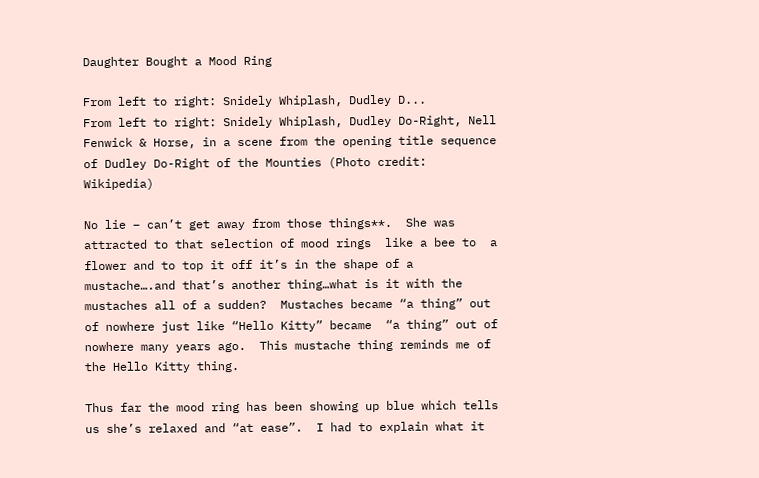Daughter Bought a Mood Ring

From left to right: Snidely Whiplash, Dudley D...
From left to right: Snidely Whiplash, Dudley Do-Right, Nell Fenwick & Horse, in a scene from the opening title sequence of Dudley Do-Right of the Mounties (Photo credit: Wikipedia)

No lie – can’t get away from those things**.  She was attracted to that selection of mood rings  like a bee to  a flower and to top it off it’s in the shape of a mustache….and that’s another thing…what is it with the mustaches all of a sudden?  Mustaches became “a thing” out of nowhere just like “Hello Kitty” became  “a thing” out of nowhere many years ago.  This mustache thing reminds me of the Hello Kitty thing.

Thus far the mood ring has been showing up blue which tells us she’s relaxed and “at ease”.  I had to explain what it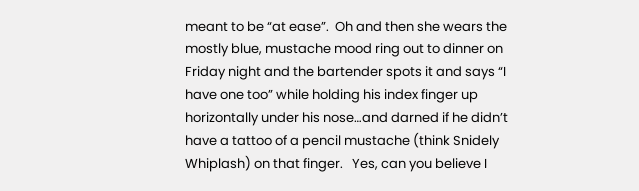meant to be “at ease”.  Oh and then she wears the mostly blue, mustache mood ring out to dinner on Friday night and the bartender spots it and says “I have one too” while holding his index finger up horizontally under his nose…and darned if he didn’t have a tattoo of a pencil mustache (think Snidely Whiplash) on that finger.   Yes, can you believe I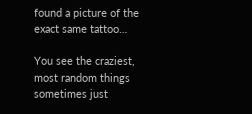found a picture of the exact same tattoo…

You see the craziest, most random things sometimes just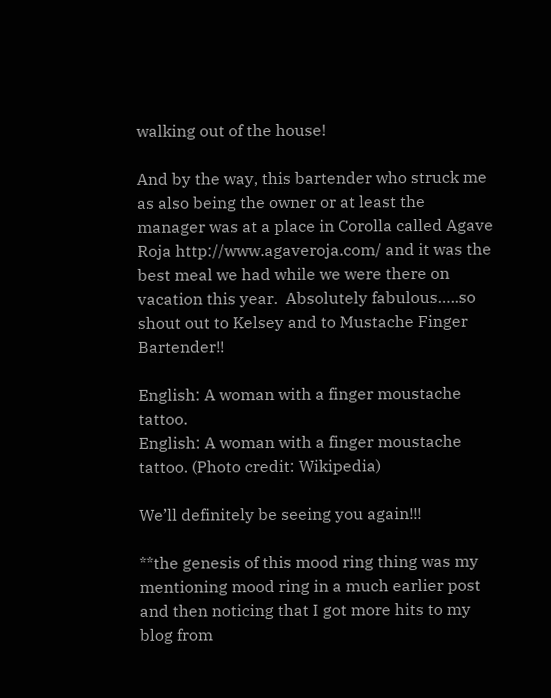walking out of the house!

And by the way, this bartender who struck me as also being the owner or at least the manager was at a place in Corolla called Agave Roja http://www.agaveroja.com/ and it was the best meal we had while we were there on vacation this year.  Absolutely fabulous…..so shout out to Kelsey and to Mustache Finger Bartender!!

English: A woman with a finger moustache tattoo.
English: A woman with a finger moustache tattoo. (Photo credit: Wikipedia)

We’ll definitely be seeing you again!!!

**the genesis of this mood ring thing was my mentioning mood ring in a much earlier post and then noticing that I got more hits to my blog from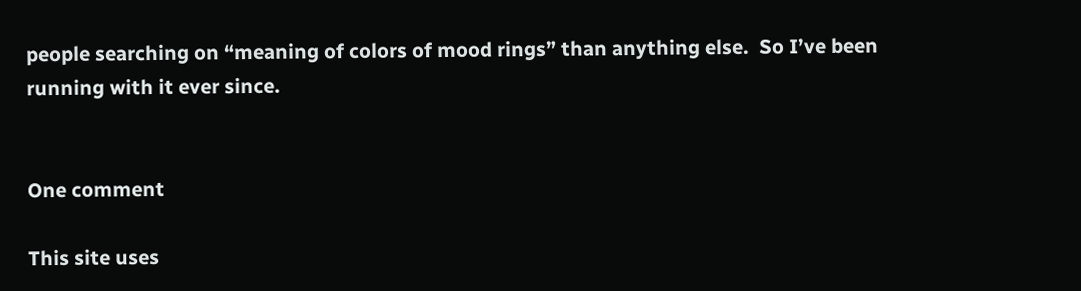people searching on “meaning of colors of mood rings” than anything else.  So I’ve been running with it ever since.


One comment

This site uses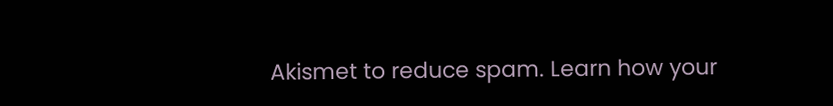Akismet to reduce spam. Learn how your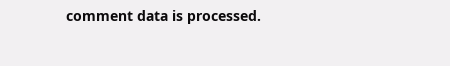comment data is processed.